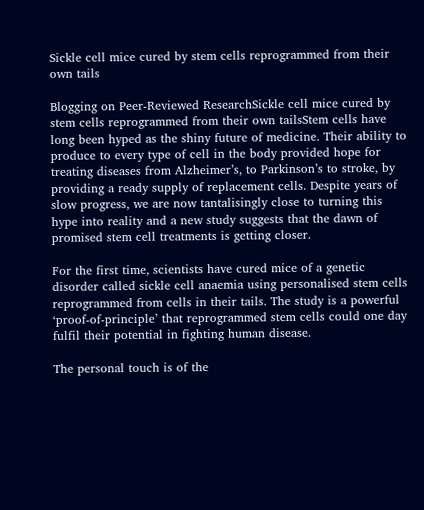Sickle cell mice cured by stem cells reprogrammed from their own tails

Blogging on Peer-Reviewed ResearchSickle cell mice cured by stem cells reprogrammed from their own tailsStem cells have long been hyped as the shiny future of medicine. Their ability to produce to every type of cell in the body provided hope for treating diseases from Alzheimer’s, to Parkinson’s to stroke, by providing a ready supply of replacement cells. Despite years of slow progress, we are now tantalisingly close to turning this hype into reality and a new study suggests that the dawn of promised stem cell treatments is getting closer.

For the first time, scientists have cured mice of a genetic disorder called sickle cell anaemia using personalised stem cells reprogrammed from cells in their tails. The study is a powerful ‘proof-of-principle’ that reprogrammed stem cells could one day fulfil their potential in fighting human disease.

The personal touch is of the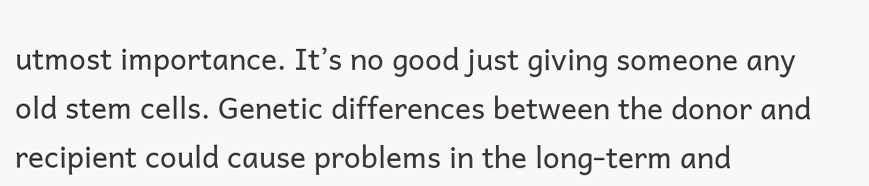utmost importance. It’s no good just giving someone any old stem cells. Genetic differences between the donor and recipient could cause problems in the long-term and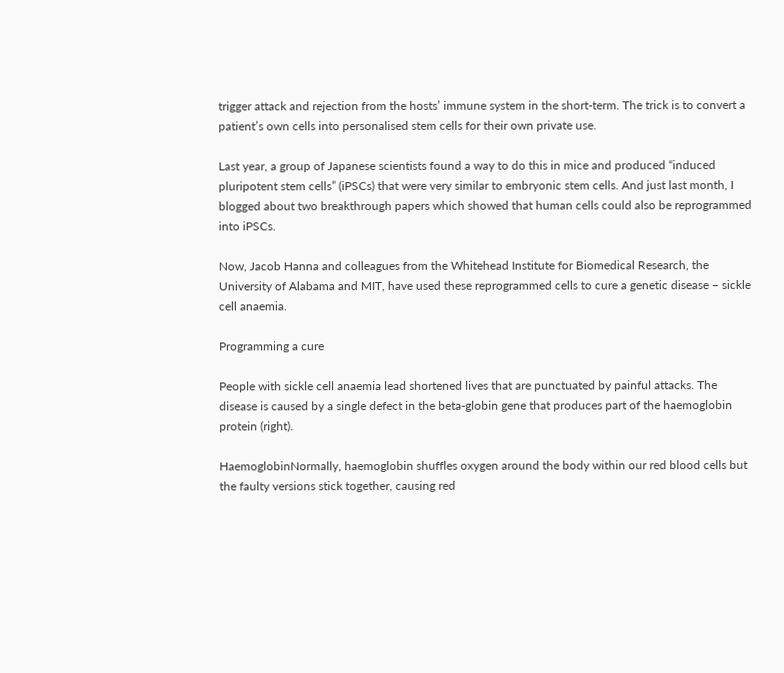trigger attack and rejection from the hosts’ immune system in the short-term. The trick is to convert a patient’s own cells into personalised stem cells for their own private use.

Last year, a group of Japanese scientists found a way to do this in mice and produced “induced pluripotent stem cells” (iPSCs) that were very similar to embryonic stem cells. And just last month, I blogged about two breakthrough papers which showed that human cells could also be reprogrammed into iPSCs.

Now, Jacob Hanna and colleagues from the Whitehead Institute for Biomedical Research, the University of Alabama and MIT, have used these reprogrammed cells to cure a genetic disease – sickle cell anaemia.

Programming a cure

People with sickle cell anaemia lead shortened lives that are punctuated by painful attacks. The disease is caused by a single defect in the beta-globin gene that produces part of the haemoglobin protein (right).

HaemoglobinNormally, haemoglobin shuffles oxygen around the body within our red blood cells but the faulty versions stick together, causing red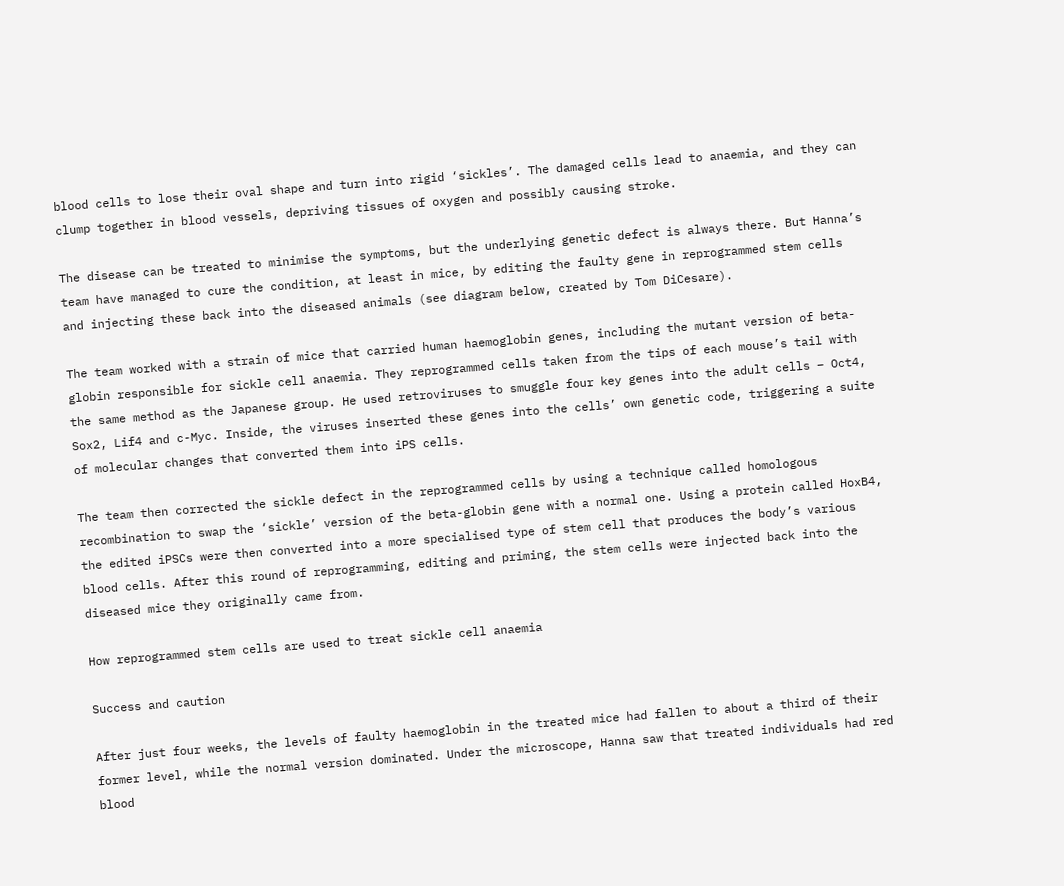blood cells to lose their oval shape and turn into rigid ‘sickles’. The damaged cells lead to anaemia, and they can clump together in blood vessels, depriving tissues of oxygen and possibly causing stroke.

The disease can be treated to minimise the symptoms, but the underlying genetic defect is always there. But Hanna’s team have managed to cure the condition, at least in mice, by editing the faulty gene in reprogrammed stem cells and injecting these back into the diseased animals (see diagram below, created by Tom DiCesare).

The team worked with a strain of mice that carried human haemoglobin genes, including the mutant version of beta-globin responsible for sickle cell anaemia. They reprogrammed cells taken from the tips of each mouse’s tail with the same method as the Japanese group. He used retroviruses to smuggle four key genes into the adult cells – Oct4, Sox2, Lif4 and c-Myc. Inside, the viruses inserted these genes into the cells’ own genetic code, triggering a suite of molecular changes that converted them into iPS cells.

The team then corrected the sickle defect in the reprogrammed cells by using a technique called homologous recombination to swap the ‘sickle’ version of the beta-globin gene with a normal one. Using a protein called HoxB4, the edited iPSCs were then converted into a more specialised type of stem cell that produces the body’s various blood cells. After this round of reprogramming, editing and priming, the stem cells were injected back into the diseased mice they originally came from.

How reprogrammed stem cells are used to treat sickle cell anaemia

Success and caution

After just four weeks, the levels of faulty haemoglobin in the treated mice had fallen to about a third of their former level, while the normal version dominated. Under the microscope, Hanna saw that treated individuals had red blood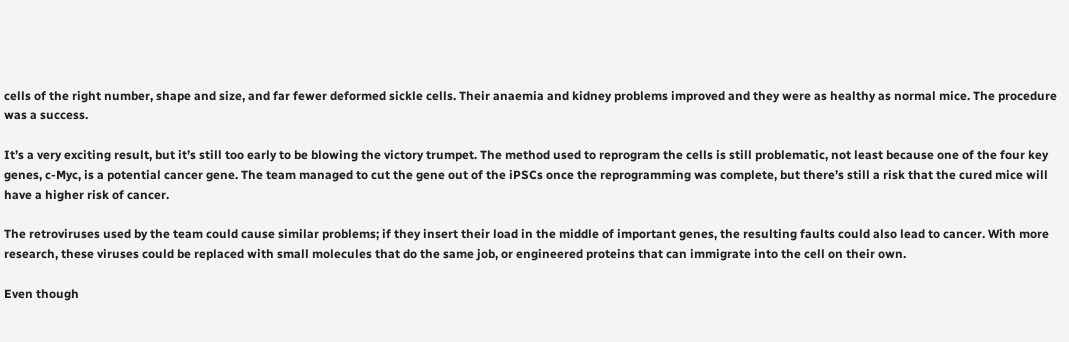cells of the right number, shape and size, and far fewer deformed sickle cells. Their anaemia and kidney problems improved and they were as healthy as normal mice. The procedure was a success.

It’s a very exciting result, but it’s still too early to be blowing the victory trumpet. The method used to reprogram the cells is still problematic, not least because one of the four key genes, c-Myc, is a potential cancer gene. The team managed to cut the gene out of the iPSCs once the reprogramming was complete, but there’s still a risk that the cured mice will have a higher risk of cancer.

The retroviruses used by the team could cause similar problems; if they insert their load in the middle of important genes, the resulting faults could also lead to cancer. With more research, these viruses could be replaced with small molecules that do the same job, or engineered proteins that can immigrate into the cell on their own.

Even though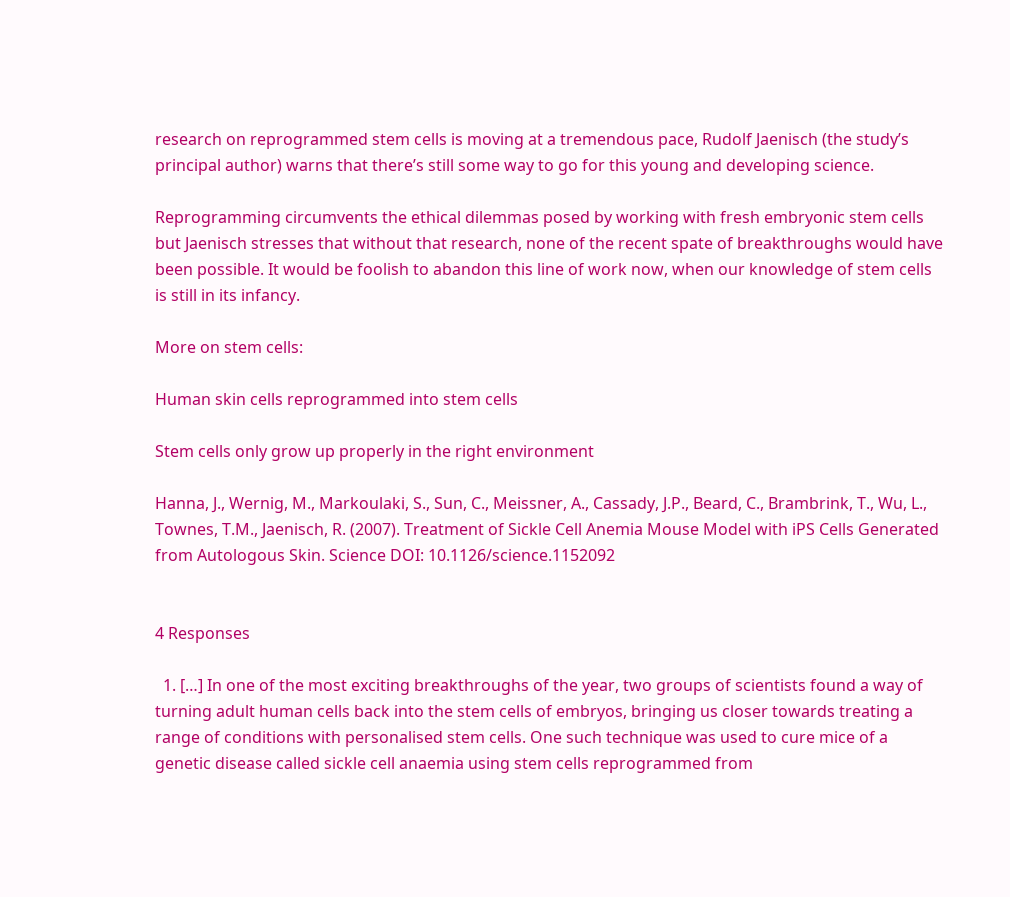research on reprogrammed stem cells is moving at a tremendous pace, Rudolf Jaenisch (the study’s principal author) warns that there’s still some way to go for this young and developing science.

Reprogramming circumvents the ethical dilemmas posed by working with fresh embryonic stem cells but Jaenisch stresses that without that research, none of the recent spate of breakthroughs would have been possible. It would be foolish to abandon this line of work now, when our knowledge of stem cells is still in its infancy.

More on stem cells:

Human skin cells reprogrammed into stem cells

Stem cells only grow up properly in the right environment

Hanna, J., Wernig, M., Markoulaki, S., Sun, C., Meissner, A., Cassady, J.P., Beard, C., Brambrink, T., Wu, L., Townes, T.M., Jaenisch, R. (2007). Treatment of Sickle Cell Anemia Mouse Model with iPS Cells Generated from Autologous Skin. Science DOI: 10.1126/science.1152092


4 Responses

  1. […] In one of the most exciting breakthroughs of the year, two groups of scientists found a way of turning adult human cells back into the stem cells of embryos, bringing us closer towards treating a range of conditions with personalised stem cells. One such technique was used to cure mice of a genetic disease called sickle cell anaemia using stem cells reprogrammed from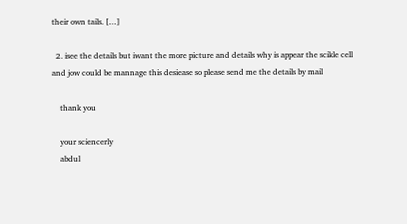their own tails. […]

  2. isee the details but iwant the more picture and details why is appear the scikle cell and jow could be mannage this desiease so please send me the details by mail

    thank you

    your sciencerly
    abdul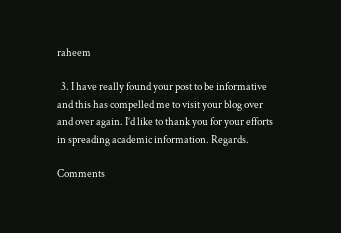raheem

  3. I have really found your post to be informative and this has compelled me to visit your blog over and over again. I’d like to thank you for your efforts in spreading academic information. Regards.

Comments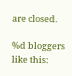are closed.

%d bloggers like this: